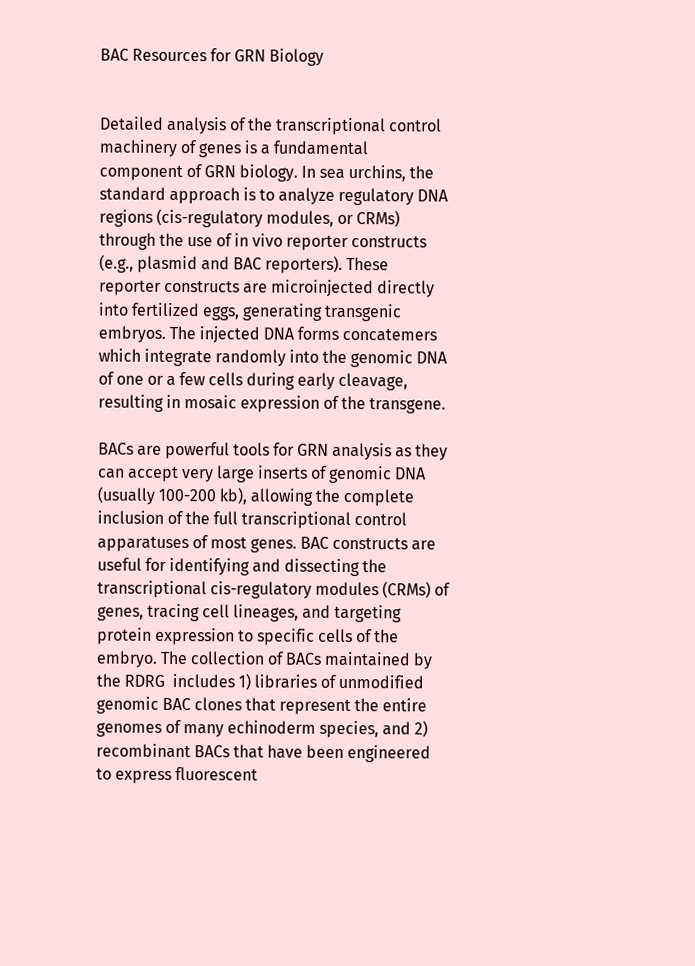BAC Resources for GRN Biology


Detailed analysis of the transcriptional control machinery of genes is a fundamental component of GRN biology. In sea urchins, the standard approach is to analyze regulatory DNA regions (cis-regulatory modules, or CRMs) through the use of in vivo reporter constructs (e.g., plasmid and BAC reporters). These reporter constructs are microinjected directly into fertilized eggs, generating transgenic embryos. The injected DNA forms concatemers which integrate randomly into the genomic DNA of one or a few cells during early cleavage, resulting in mosaic expression of the transgene.

BACs are powerful tools for GRN analysis as they can accept very large inserts of genomic DNA (usually 100-200 kb), allowing the complete inclusion of the full transcriptional control apparatuses of most genes. BAC constructs are useful for identifying and dissecting the transcriptional cis-regulatory modules (CRMs) of genes, tracing cell lineages, and targeting protein expression to specific cells of the embryo. The collection of BACs maintained by the RDRG  includes 1) libraries of unmodified genomic BAC clones that represent the entire genomes of many echinoderm species, and 2)  recombinant BACs that have been engineered to express fluorescent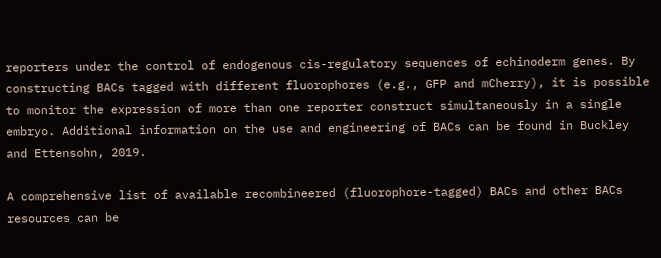reporters under the control of endogenous cis-regulatory sequences of echinoderm genes. By constructing BACs tagged with different fluorophores (e.g., GFP and mCherry), it is possible to monitor the expression of more than one reporter construct simultaneously in a single embryo. Additional information on the use and engineering of BACs can be found in Buckley and Ettensohn, 2019.

A comprehensive list of available recombineered (fluorophore-tagged) BACs and other BACs resources can be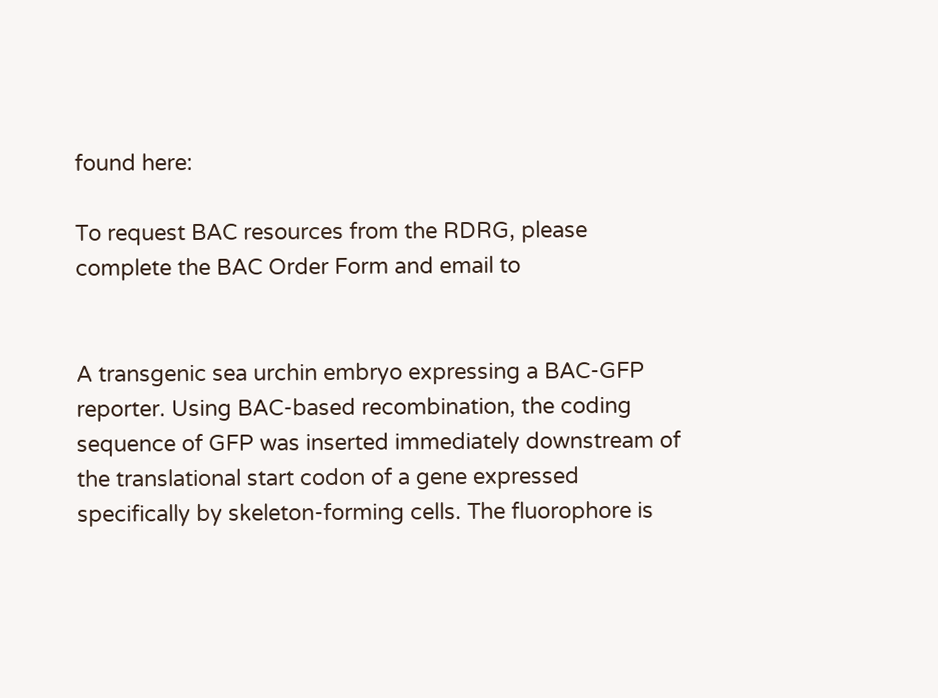found here:

To request BAC resources from the RDRG, please complete the BAC Order Form and email to


A transgenic sea urchin embryo expressing a BAC-GFP reporter. Using BAC-based recombination, the coding sequence of GFP was inserted immediately downstream of the translational start codon of a gene expressed specifically by skeleton-forming cells. The fluorophore is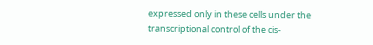expressed only in these cells under the transcriptional control of the cis-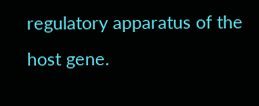regulatory apparatus of the host gene.